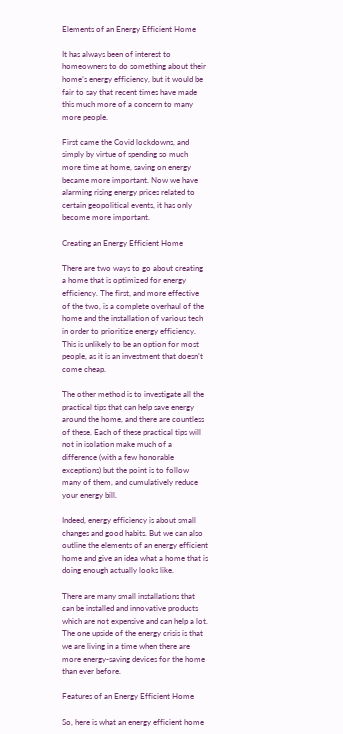Elements of an Energy Efficient Home

It has always been of interest to homeowners to do something about their home’s energy efficiency, but it would be fair to say that recent times have made this much more of a concern to many more people.

First came the Covid lockdowns, and simply by virtue of spending so much more time at home, saving on energy became more important. Now we have alarming rising energy prices related to certain geopolitical events, it has only become more important.

Creating an Energy Efficient Home

There are two ways to go about creating a home that is optimized for energy efficiency. The first, and more effective of the two, is a complete overhaul of the home and the installation of various tech in order to prioritize energy efficiency. This is unlikely to be an option for most people, as it is an investment that doesn’t come cheap.

The other method is to investigate all the practical tips that can help save energy around the home, and there are countless of these. Each of these practical tips will not in isolation make much of a difference (with a few honorable exceptions) but the point is to follow many of them, and cumulatively reduce your energy bill.

Indeed, energy efficiency is about small changes and good habits. But we can also outline the elements of an energy efficient home and give an idea what a home that is doing enough actually looks like.

There are many small installations that can be installed and innovative products which are not expensive and can help a lot. The one upside of the energy crisis is that we are living in a time when there are more energy-saving devices for the home than ever before.

Features of an Energy Efficient Home

So, here is what an energy efficient home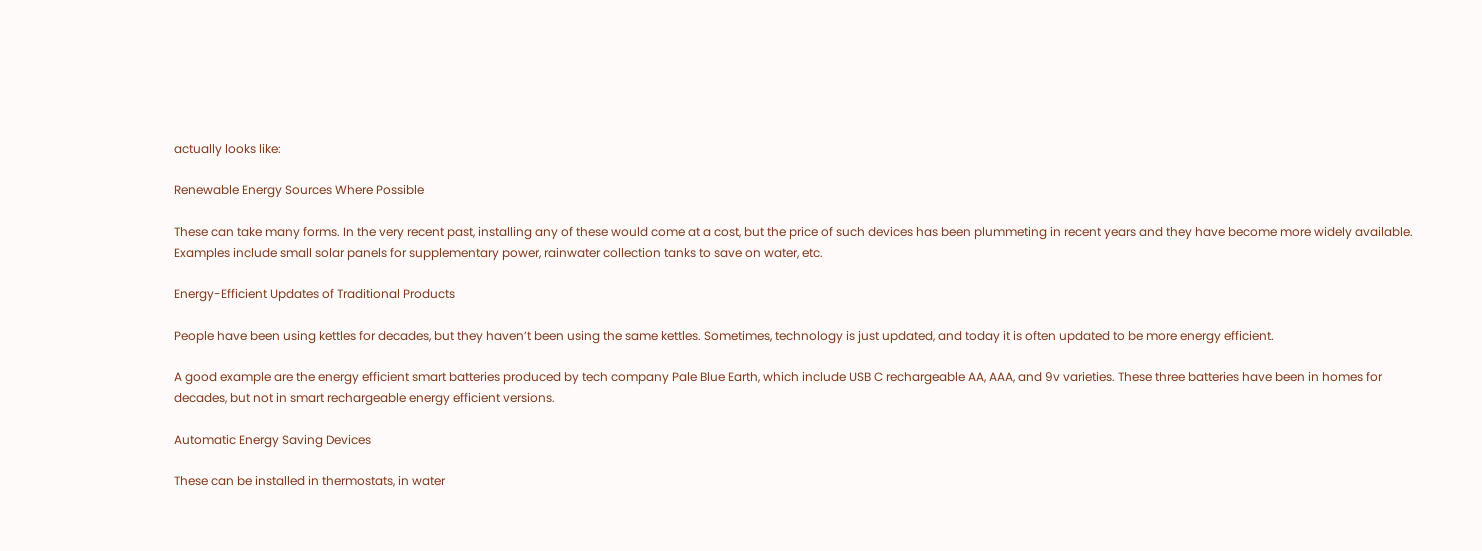actually looks like:

Renewable Energy Sources Where Possible

These can take many forms. In the very recent past, installing any of these would come at a cost, but the price of such devices has been plummeting in recent years and they have become more widely available. Examples include small solar panels for supplementary power, rainwater collection tanks to save on water, etc.

Energy-Efficient Updates of Traditional Products

People have been using kettles for decades, but they haven’t been using the same kettles. Sometimes, technology is just updated, and today it is often updated to be more energy efficient.

A good example are the energy efficient smart batteries produced by tech company Pale Blue Earth, which include USB C rechargeable AA, AAA, and 9v varieties. These three batteries have been in homes for decades, but not in smart rechargeable energy efficient versions.

Automatic Energy Saving Devices

These can be installed in thermostats, in water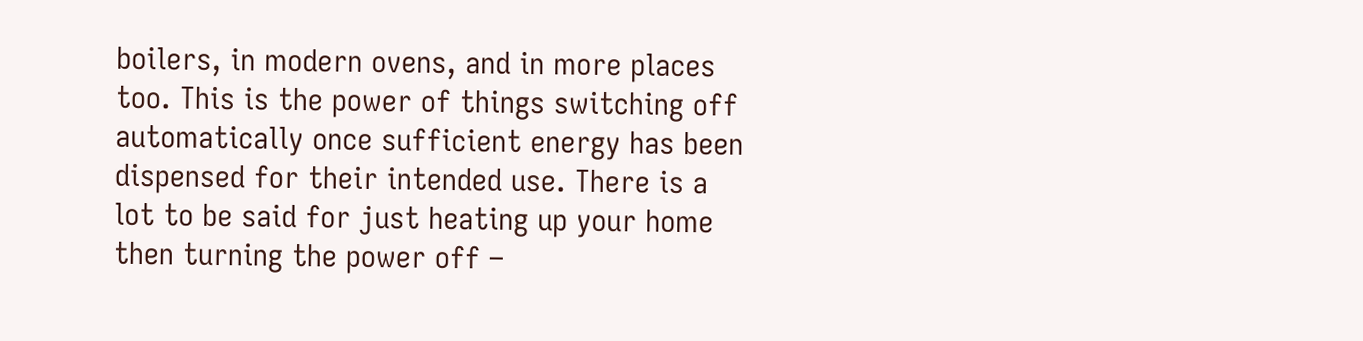boilers, in modern ovens, and in more places too. This is the power of things switching off automatically once sufficient energy has been dispensed for their intended use. There is a lot to be said for just heating up your home then turning the power off –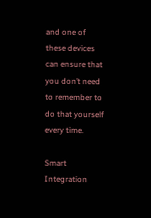and one of these devices can ensure that you don’t need to remember to do that yourself every time.

Smart Integration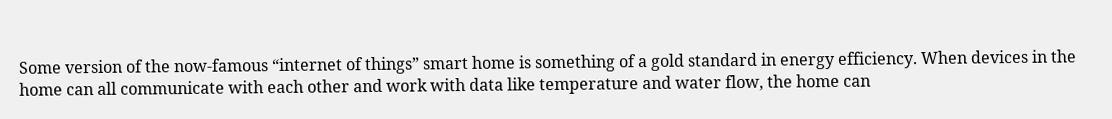Some version of the now-famous “internet of things” smart home is something of a gold standard in energy efficiency. When devices in the home can all communicate with each other and work with data like temperature and water flow, the home can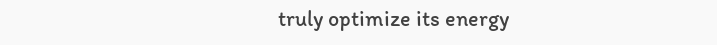truly optimize its energy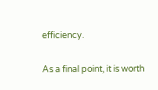efficiency.

As a final point, it is worth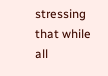stressing that while all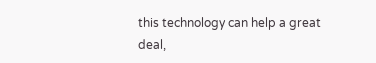this technology can help a great deal,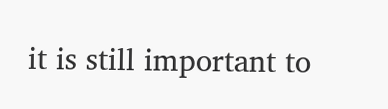it is still important to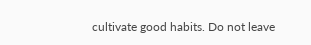cultivate good habits. Do not leave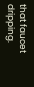that faucet dripping.